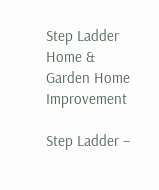Step Ladder
Home & Garden Home Improvement

Step Ladder –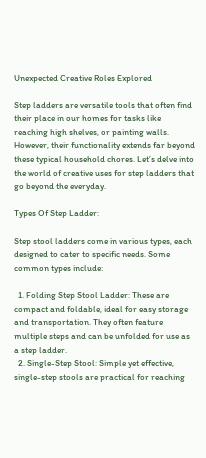Unexpected Creative Roles Explored

Step ladders are versatile tools that often find their place in our homes for tasks like reaching high shelves, or painting walls. However, their functionality extends far beyond these typical household chores. Let’s delve into the world of creative uses for step ladders that go beyond the everyday.

Types Of Step Ladder:

Step stool ladders come in various types, each designed to cater to specific needs. Some common types include:

  1. Folding Step Stool Ladder: These are compact and foldable, ideal for easy storage and transportation. They often feature multiple steps and can be unfolded for use as a step ladder.
  2. Single-Step Stool: Simple yet effective, single-step stools are practical for reaching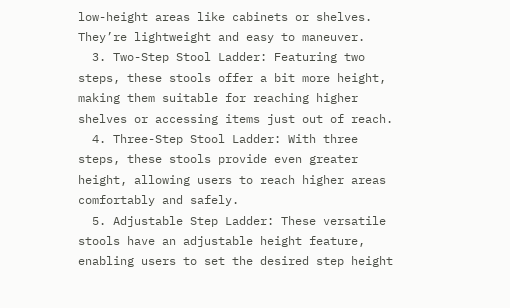low-height areas like cabinets or shelves. They’re lightweight and easy to maneuver.
  3. Two-Step Stool Ladder: Featuring two steps, these stools offer a bit more height, making them suitable for reaching higher shelves or accessing items just out of reach.
  4. Three-Step Stool Ladder: With three steps, these stools provide even greater height, allowing users to reach higher areas comfortably and safely.
  5. Adjustable Step Ladder: These versatile stools have an adjustable height feature, enabling users to set the desired step height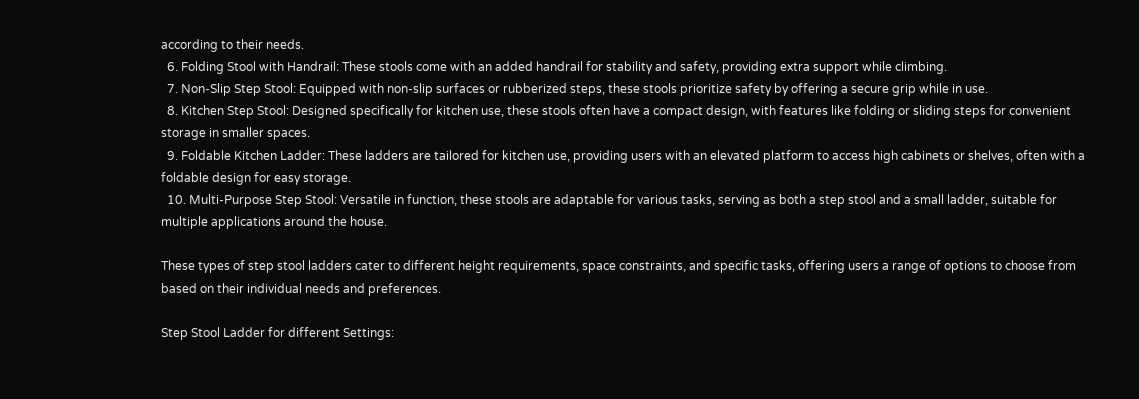according to their needs.
  6. Folding Stool with Handrail: These stools come with an added handrail for stability and safety, providing extra support while climbing.
  7. Non-Slip Step Stool: Equipped with non-slip surfaces or rubberized steps, these stools prioritize safety by offering a secure grip while in use.
  8. Kitchen Step Stool: Designed specifically for kitchen use, these stools often have a compact design, with features like folding or sliding steps for convenient storage in smaller spaces.
  9. Foldable Kitchen Ladder: These ladders are tailored for kitchen use, providing users with an elevated platform to access high cabinets or shelves, often with a foldable design for easy storage.
  10. Multi-Purpose Step Stool: Versatile in function, these stools are adaptable for various tasks, serving as both a step stool and a small ladder, suitable for multiple applications around the house.

These types of step stool ladders cater to different height requirements, space constraints, and specific tasks, offering users a range of options to choose from based on their individual needs and preferences.

Step Stool Ladder for different Settings: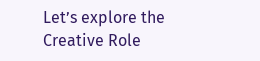Let’s explore the Creative Role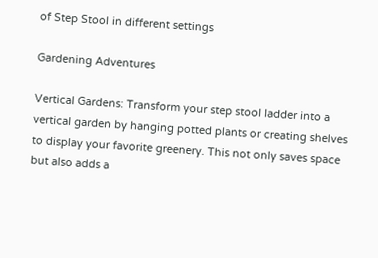of Step Stool in different settings

Gardening Adventures

Vertical Gardens: Transform your step stool ladder into a vertical garden by hanging potted plants or creating shelves to display your favorite greenery. This not only saves space but also adds a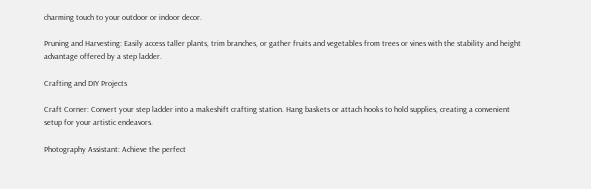charming touch to your outdoor or indoor decor.

Pruning and Harvesting: Easily access taller plants, trim branches, or gather fruits and vegetables from trees or vines with the stability and height advantage offered by a step ladder.

Crafting and DIY Projects

Craft Corner: Convert your step ladder into a makeshift crafting station. Hang baskets or attach hooks to hold supplies, creating a convenient setup for your artistic endeavors.

Photography Assistant: Achieve the perfect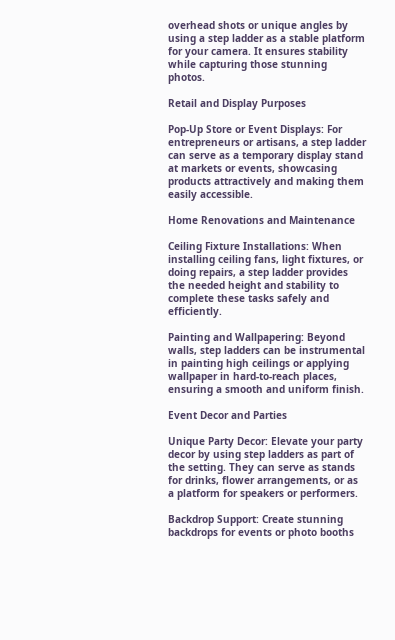overhead shots or unique angles by using a step ladder as a stable platform for your camera. It ensures stability while capturing those stunning photos.

Retail and Display Purposes

Pop-Up Store or Event Displays: For entrepreneurs or artisans, a step ladder can serve as a temporary display stand at markets or events, showcasing products attractively and making them easily accessible.

Home Renovations and Maintenance

Ceiling Fixture Installations: When installing ceiling fans, light fixtures, or doing repairs, a step ladder provides the needed height and stability to complete these tasks safely and efficiently.

Painting and Wallpapering: Beyond walls, step ladders can be instrumental in painting high ceilings or applying wallpaper in hard-to-reach places, ensuring a smooth and uniform finish.

Event Decor and Parties

Unique Party Decor: Elevate your party decor by using step ladders as part of the setting. They can serve as stands for drinks, flower arrangements, or as a platform for speakers or performers.

Backdrop Support: Create stunning backdrops for events or photo booths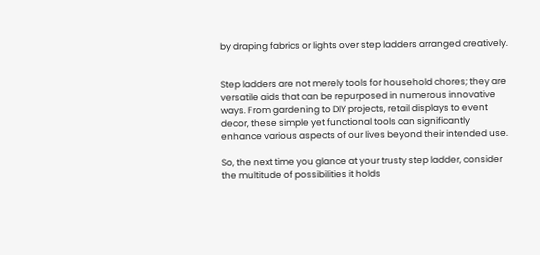by draping fabrics or lights over step ladders arranged creatively.


Step ladders are not merely tools for household chores; they are versatile aids that can be repurposed in numerous innovative ways. From gardening to DIY projects, retail displays to event decor, these simple yet functional tools can significantly enhance various aspects of our lives beyond their intended use.

So, the next time you glance at your trusty step ladder, consider the multitude of possibilities it holds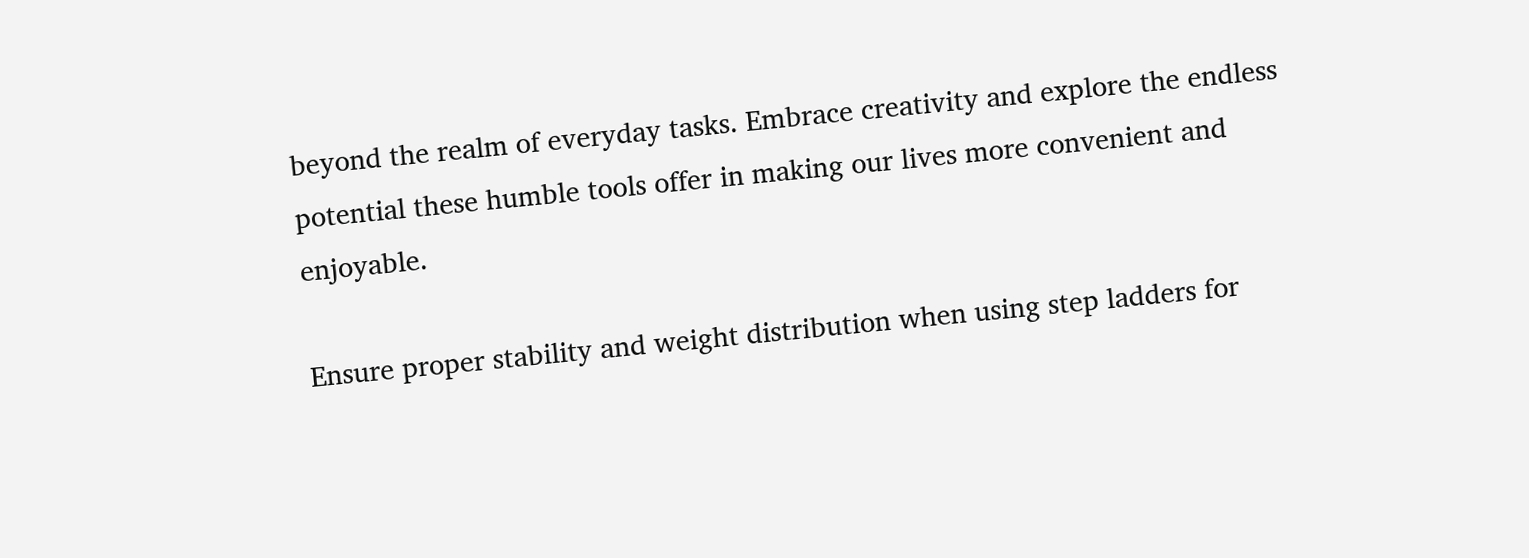beyond the realm of everyday tasks. Embrace creativity and explore the endless potential these humble tools offer in making our lives more convenient and enjoyable.

Ensure proper stability and weight distribution when using step ladders for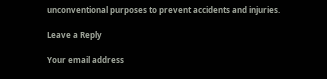unconventional purposes to prevent accidents and injuries.

Leave a Reply

Your email address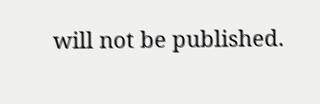will not be published.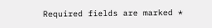Required fields are marked *